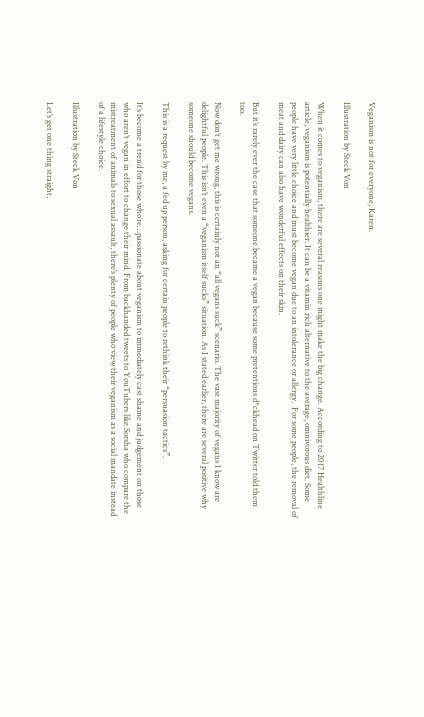Veganism is not for everyone, Karen.

Illustration by Steck Von

When it comes to veganism, there are several reasons one might make the big change. According to 2017 Healthline article, veganism is potentially healthier. It can be a vitamin rich alternative to the average, omnivorous diet. Some people have very little choice and must become vegan due to an intolerance or allergy.  For some people, the removal of meat and dairy can also have wonderful effects on their skin.

But it’s rarely ever the case that someone became a vegan because some pretentious d*ckhead on Twitter told them too.

Now don’t get me wrong, this is certainly not an “all vegans suck” scenario. The vast majority of vegans I know are delightful people. This isn’t even a “veganism itself sucks” situation. As I stated earlier, there are several positive why someone should become vegans.

This is a request by me, a fed up person, asking for certain people to rethink their “persuasion tactics”.

It’s become a trend for those who’re…passionate about veganism to immediately cast shame and judgement on those who aren’t vegan in effort to change their mind. From backhanded tweets to YouTubers like Sorsha who compare the mistreatment of animals to sexual assault, there’s plenty of people who view their veganism as a social mandate instead of a lifestyle choice.

Illustration by Steck Von

Let’s get one thing straight,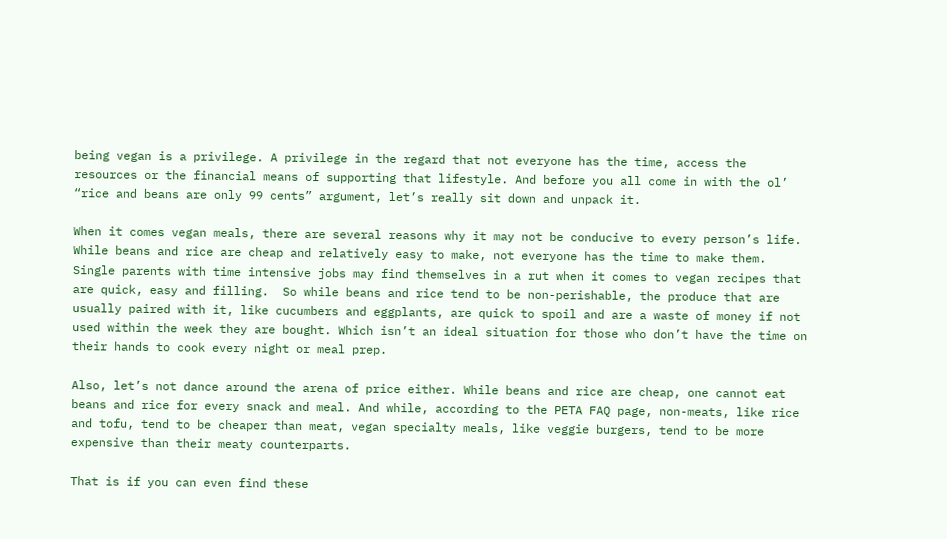being vegan is a privilege. A privilege in the regard that not everyone has the time, access the resources or the financial means of supporting that lifestyle. And before you all come in with the ol’ “rice and beans are only 99 cents” argument, let’s really sit down and unpack it.

When it comes vegan meals, there are several reasons why it may not be conducive to every person’s life. While beans and rice are cheap and relatively easy to make, not everyone has the time to make them. Single parents with time intensive jobs may find themselves in a rut when it comes to vegan recipes that are quick, easy and filling.  So while beans and rice tend to be non-perishable, the produce that are usually paired with it, like cucumbers and eggplants, are quick to spoil and are a waste of money if not used within the week they are bought. Which isn’t an ideal situation for those who don’t have the time on their hands to cook every night or meal prep.

Also, let’s not dance around the arena of price either. While beans and rice are cheap, one cannot eat beans and rice for every snack and meal. And while, according to the PETA FAQ page, non-meats, like rice and tofu, tend to be cheaper than meat, vegan specialty meals, like veggie burgers, tend to be more expensive than their meaty counterparts.

That is if you can even find these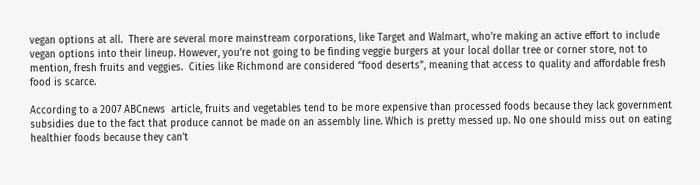vegan options at all.  There are several more mainstream corporations, like Target and Walmart, who’re making an active effort to include vegan options into their lineup. However, you’re not going to be finding veggie burgers at your local dollar tree or corner store, not to mention, fresh fruits and veggies.  Cities like Richmond are considered “food deserts”, meaning that access to quality and affordable fresh food is scarce.

According to a 2007 ABCnews  article, fruits and vegetables tend to be more expensive than processed foods because they lack government subsidies due to the fact that produce cannot be made on an assembly line. Which is pretty messed up. No one should miss out on eating healthier foods because they can’t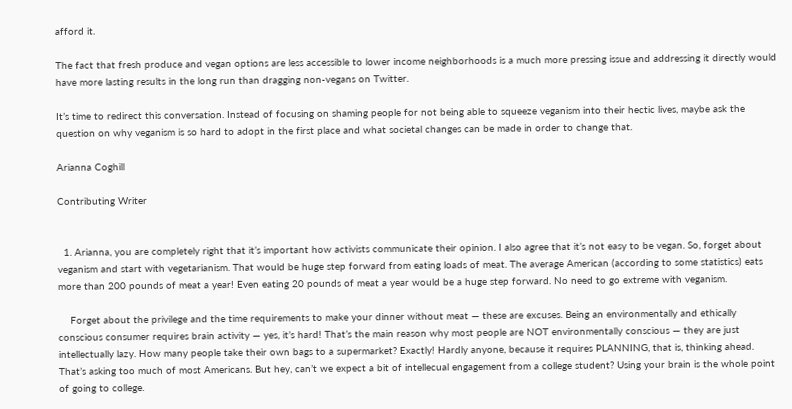afford it.

The fact that fresh produce and vegan options are less accessible to lower income neighborhoods is a much more pressing issue and addressing it directly would have more lasting results in the long run than dragging non-vegans on Twitter.

It’s time to redirect this conversation. Instead of focusing on shaming people for not being able to squeeze veganism into their hectic lives, maybe ask the question on why veganism is so hard to adopt in the first place and what societal changes can be made in order to change that.

Arianna Coghill

Contributing Writer


  1. Arianna, you are completely right that it’s important how activists communicate their opinion. I also agree that it’s not easy to be vegan. So, forget about veganism and start with vegetarianism. That would be huge step forward from eating loads of meat. The average American (according to some statistics) eats more than 200 pounds of meat a year! Even eating 20 pounds of meat a year would be a huge step forward. No need to go extreme with veganism.

    Forget about the privilege and the time requirements to make your dinner without meat — these are excuses. Being an environmentally and ethically conscious consumer requires brain activity — yes, it’s hard! That’s the main reason why most people are NOT environmentally conscious — they are just intellectually lazy. How many people take their own bags to a supermarket? Exactly! Hardly anyone, because it requires PLANNING, that is, thinking ahead. That’s asking too much of most Americans. But hey, can’t we expect a bit of intellecual engagement from a college student? Using your brain is the whole point of going to college.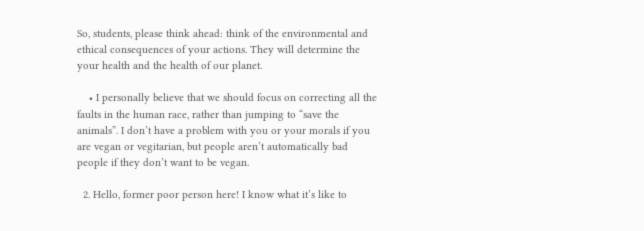So, students, please think ahead: think of the environmental and ethical consequences of your actions. They will determine the your health and the health of our planet.

    • I personally believe that we should focus on correcting all the faults in the human race, rather than jumping to “save the animals”. I don’t have a problem with you or your morals if you are vegan or vegitarian, but people aren’t automatically bad people if they don’t want to be vegan.

  2. Hello, former poor person here! I know what it’s like to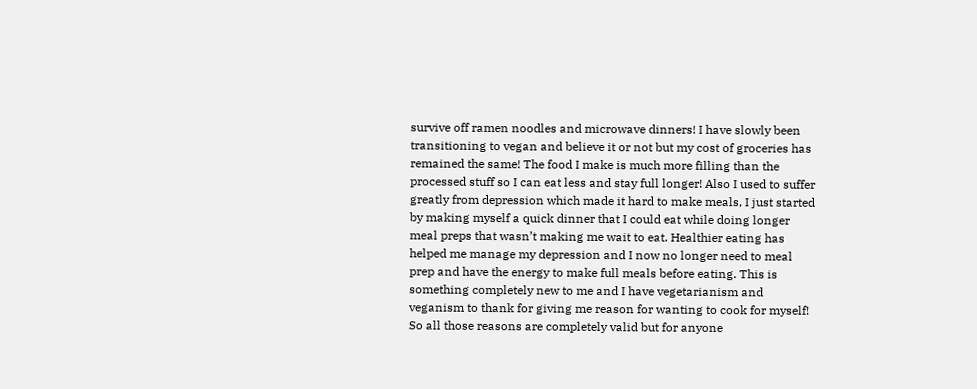survive off ramen noodles and microwave dinners! I have slowly been transitioning to vegan and believe it or not but my cost of groceries has remained the same! The food I make is much more filling than the processed stuff so I can eat less and stay full longer! Also I used to suffer greatly from depression which made it hard to make meals, I just started by making myself a quick dinner that I could eat while doing longer meal preps that wasn’t making me wait to eat. Healthier eating has helped me manage my depression and I now no longer need to meal prep and have the energy to make full meals before eating. This is something completely new to me and I have vegetarianism and veganism to thank for giving me reason for wanting to cook for myself! So all those reasons are completely valid but for anyone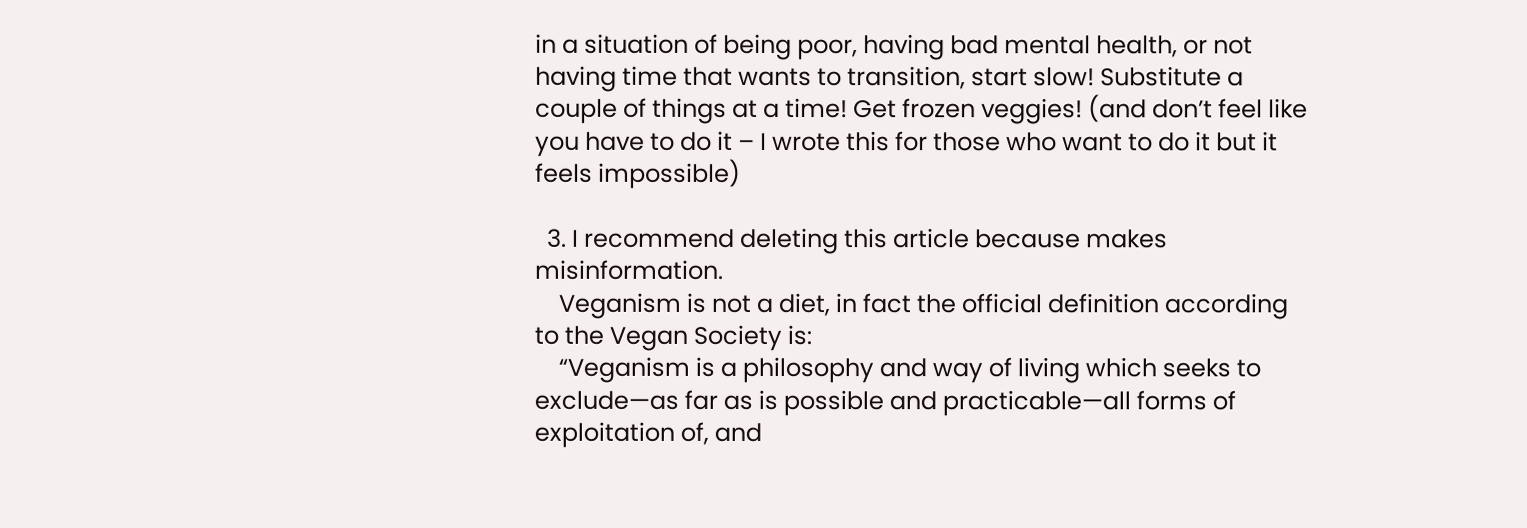in a situation of being poor, having bad mental health, or not having time that wants to transition, start slow! Substitute a couple of things at a time! Get frozen veggies! (and don’t feel like you have to do it – I wrote this for those who want to do it but it feels impossible)

  3. I recommend deleting this article because makes misinformation.
    Veganism is not a diet, in fact the official definition according to the Vegan Society is:
    “Veganism is a philosophy and way of living which seeks to exclude—as far as is possible and practicable—all forms of exploitation of, and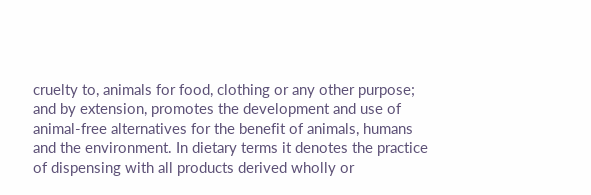cruelty to, animals for food, clothing or any other purpose; and by extension, promotes the development and use of animal-free alternatives for the benefit of animals, humans and the environment. In dietary terms it denotes the practice of dispensing with all products derived wholly or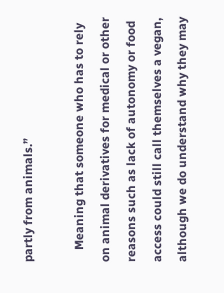partly from animals.”

    Meaning that someone who has to rely on animal derivatives for medical or other reasons such as lack of autonomy or food access could still call themselves a vegan, although we do understand why they may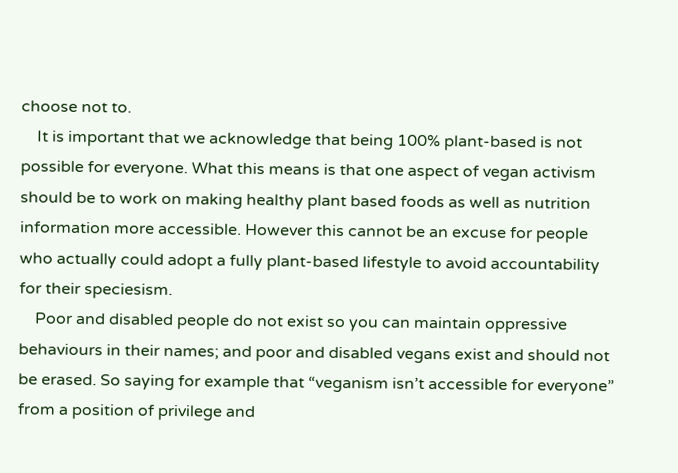choose not to.
    It is important that we acknowledge that being 100% plant-based is not possible for everyone. What this means is that one aspect of vegan activism should be to work on making healthy plant based foods as well as nutrition information more accessible. However this cannot be an excuse for people who actually could adopt a fully plant-based lifestyle to avoid accountability for their speciesism.
    Poor and disabled people do not exist so you can maintain oppressive behaviours in their names; and poor and disabled vegans exist and should not be erased. So saying for example that “veganism isn’t accessible for everyone” from a position of privilege and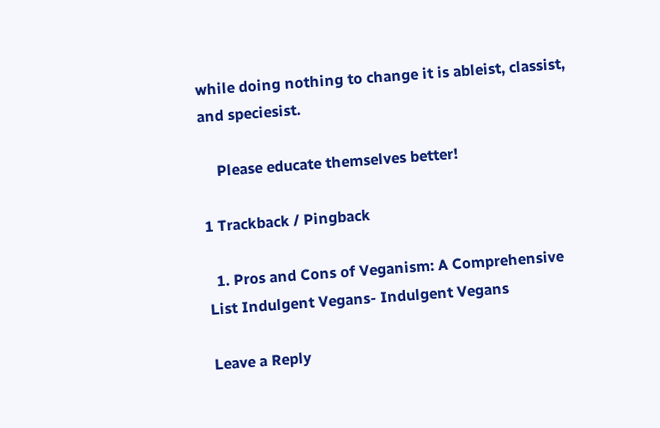while doing nothing to change it is ableist, classist, and speciesist.

    Please educate themselves better!

1 Trackback / Pingback

  1. Pros and Cons of Veganism: A Comprehensive List Indulgent Vegans- Indulgent Vegans

Leave a Reply